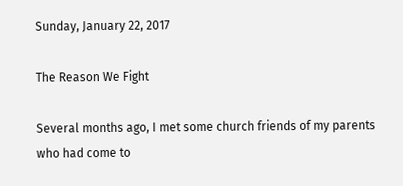Sunday, January 22, 2017

The Reason We Fight

Several months ago, I met some church friends of my parents who had come to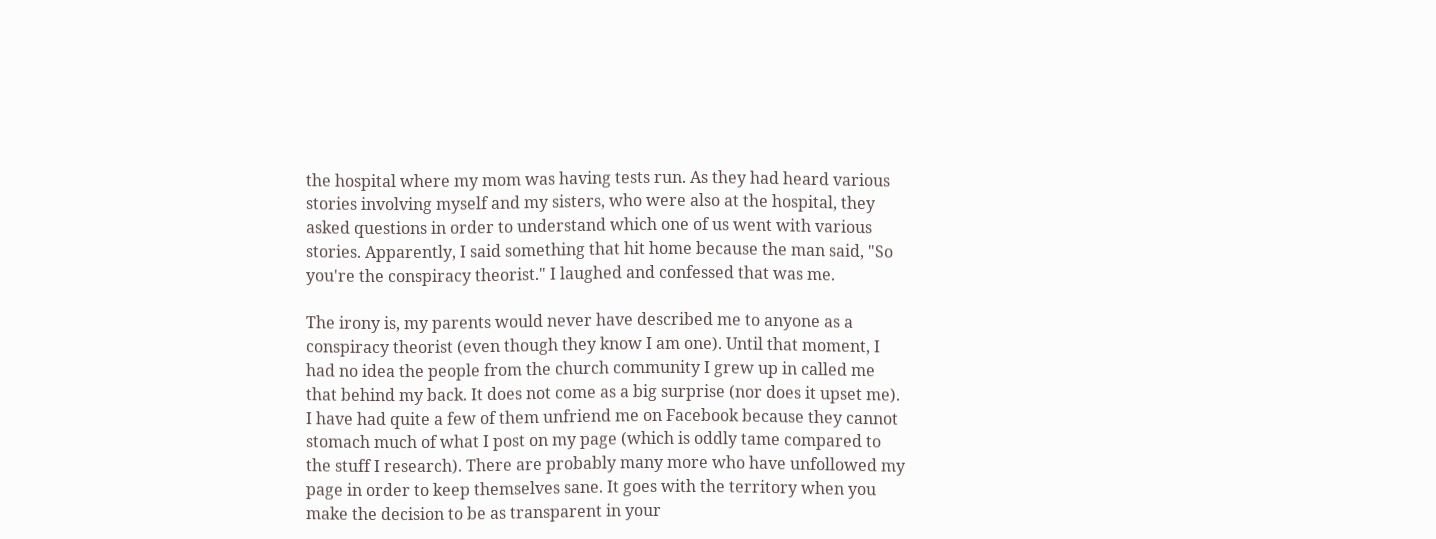the hospital where my mom was having tests run. As they had heard various stories involving myself and my sisters, who were also at the hospital, they asked questions in order to understand which one of us went with various stories. Apparently, I said something that hit home because the man said, "So you're the conspiracy theorist." I laughed and confessed that was me.

The irony is, my parents would never have described me to anyone as a conspiracy theorist (even though they know I am one). Until that moment, I had no idea the people from the church community I grew up in called me that behind my back. It does not come as a big surprise (nor does it upset me). I have had quite a few of them unfriend me on Facebook because they cannot stomach much of what I post on my page (which is oddly tame compared to the stuff I research). There are probably many more who have unfollowed my page in order to keep themselves sane. It goes with the territory when you make the decision to be as transparent in your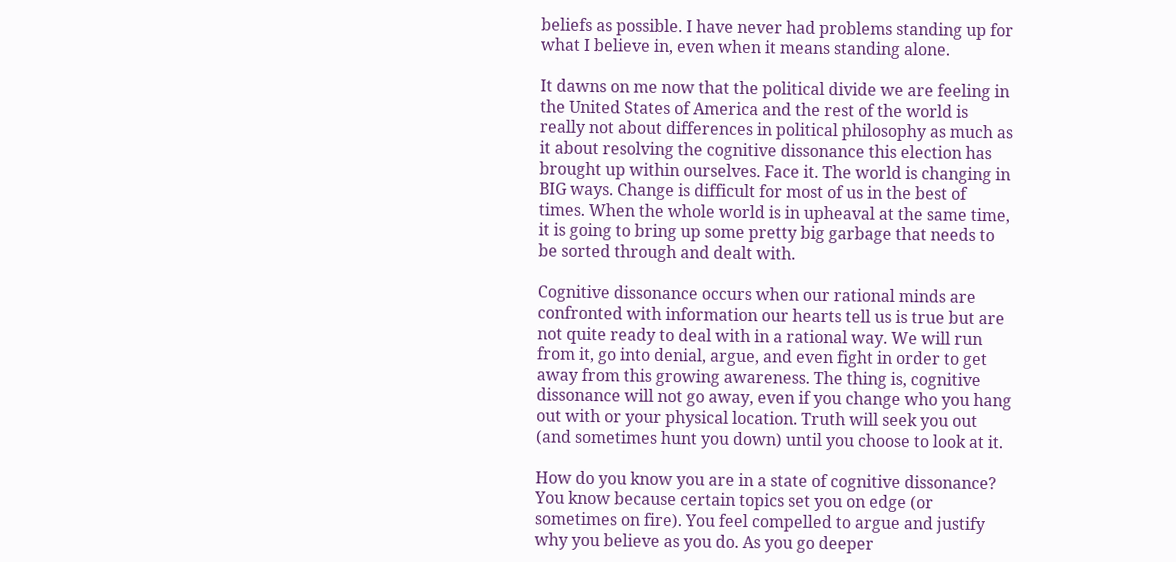beliefs as possible. I have never had problems standing up for what I believe in, even when it means standing alone.

It dawns on me now that the political divide we are feeling in the United States of America and the rest of the world is really not about differences in political philosophy as much as it about resolving the cognitive dissonance this election has brought up within ourselves. Face it. The world is changing in BIG ways. Change is difficult for most of us in the best of times. When the whole world is in upheaval at the same time, it is going to bring up some pretty big garbage that needs to be sorted through and dealt with.

Cognitive dissonance occurs when our rational minds are confronted with information our hearts tell us is true but are not quite ready to deal with in a rational way. We will run from it, go into denial, argue, and even fight in order to get away from this growing awareness. The thing is, cognitive dissonance will not go away, even if you change who you hang out with or your physical location. Truth will seek you out (and sometimes hunt you down) until you choose to look at it.

How do you know you are in a state of cognitive dissonance? You know because certain topics set you on edge (or sometimes on fire). You feel compelled to argue and justify why you believe as you do. As you go deeper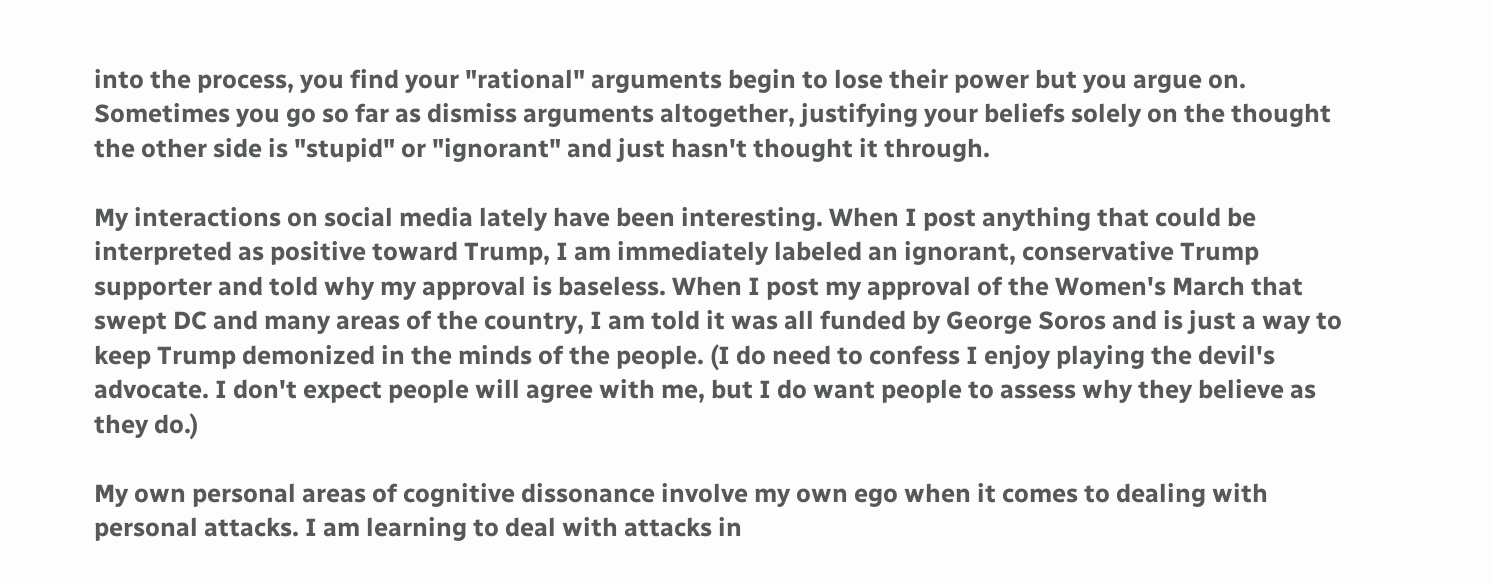into the process, you find your "rational" arguments begin to lose their power but you argue on. Sometimes you go so far as dismiss arguments altogether, justifying your beliefs solely on the thought the other side is "stupid" or "ignorant" and just hasn't thought it through.

My interactions on social media lately have been interesting. When I post anything that could be interpreted as positive toward Trump, I am immediately labeled an ignorant, conservative Trump supporter and told why my approval is baseless. When I post my approval of the Women's March that swept DC and many areas of the country, I am told it was all funded by George Soros and is just a way to keep Trump demonized in the minds of the people. (I do need to confess I enjoy playing the devil's advocate. I don't expect people will agree with me, but I do want people to assess why they believe as they do.)

My own personal areas of cognitive dissonance involve my own ego when it comes to dealing with personal attacks. I am learning to deal with attacks in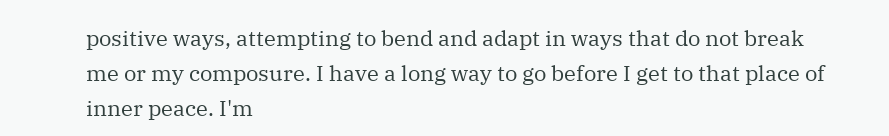positive ways, attempting to bend and adapt in ways that do not break me or my composure. I have a long way to go before I get to that place of inner peace. I'm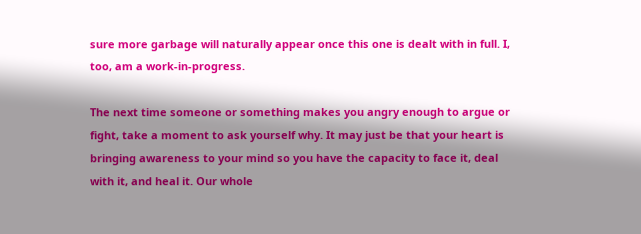sure more garbage will naturally appear once this one is dealt with in full. I, too, am a work-in-progress.

The next time someone or something makes you angry enough to argue or fight, take a moment to ask yourself why. It may just be that your heart is bringing awareness to your mind so you have the capacity to face it, deal with it, and heal it. Our whole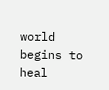world begins to heal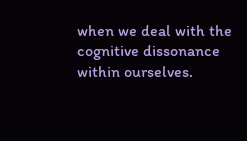when we deal with the cognitive dissonance within ourselves.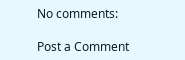No comments:

Post a Comment